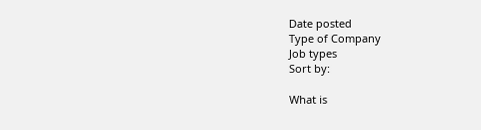Date posted
Type of Company
Job types
Sort by:

What is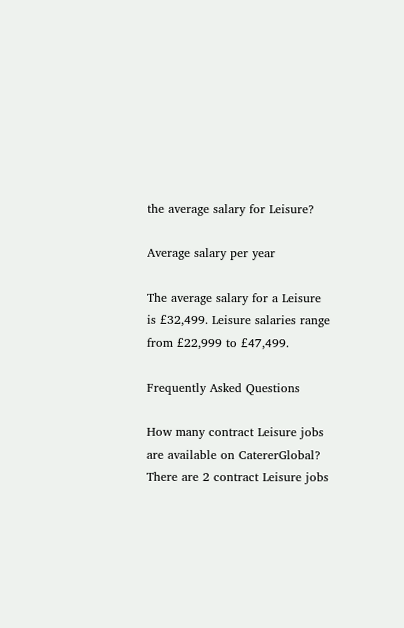the average salary for Leisure?

Average salary per year

The average salary for a Leisure is £32,499. Leisure salaries range from £22,999 to £47,499.

Frequently Asked Questions

How many contract Leisure jobs are available on CatererGlobal?
There are 2 contract Leisure jobs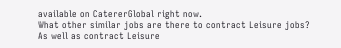available on CatererGlobal right now.
What other similar jobs are there to contract Leisure jobs?
As well as contract Leisure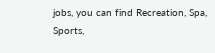jobs, you can find Recreation, Spa, Sports,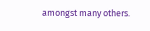amongst many others.